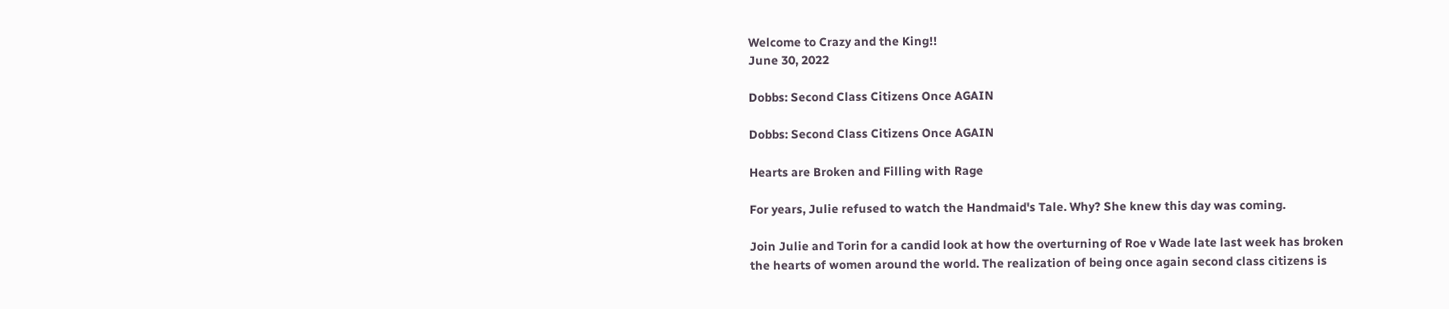Welcome to Crazy and the King!!
June 30, 2022

Dobbs: Second Class Citizens Once AGAIN

Dobbs: Second Class Citizens Once AGAIN

Hearts are Broken and Filling with Rage

For years, Julie refused to watch the Handmaid's Tale. Why? She knew this day was coming.

Join Julie and Torin for a candid look at how the overturning of Roe v Wade late last week has broken the hearts of women around the world. The realization of being once again second class citizens is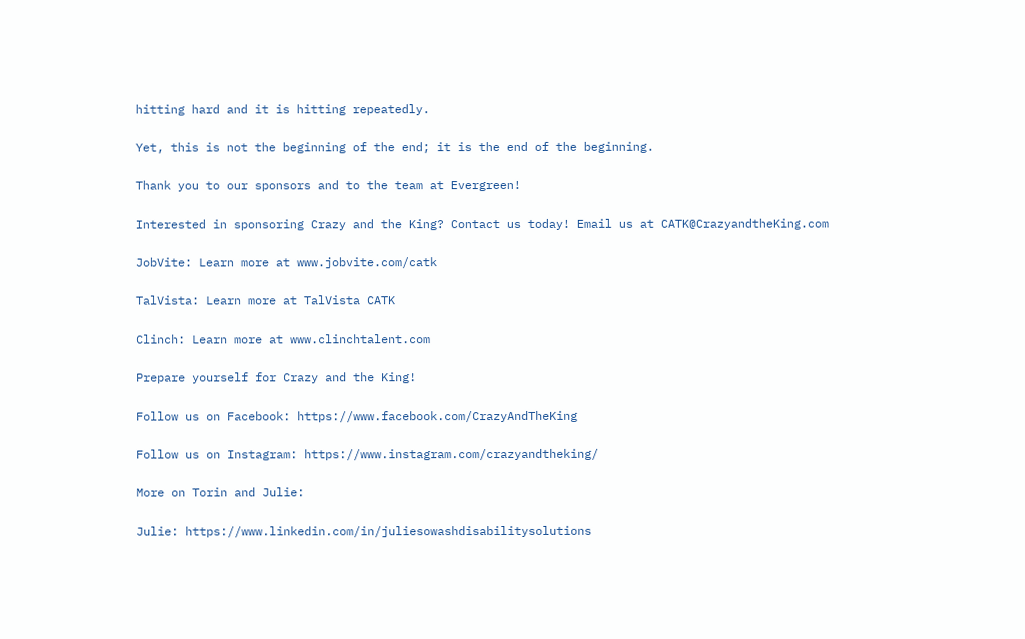hitting hard and it is hitting repeatedly.

Yet, this is not the beginning of the end; it is the end of the beginning.

Thank you to our sponsors and to the team at Evergreen!

Interested in sponsoring Crazy and the King? Contact us today! Email us at CATK@CrazyandtheKing.com

JobVite: Learn more at www.jobvite.com/catk

TalVista: Learn more at TalVista CATK

Clinch: Learn more at www.clinchtalent.com

Prepare yourself for Crazy and the King!

Follow us on Facebook: https://www.facebook.com/CrazyAndTheKing

Follow us on Instagram: https://www.instagram.com/crazyandtheking/

More on Torin and Julie:

Julie: https://www.linkedin.com/in/juliesowashdisabilitysolutions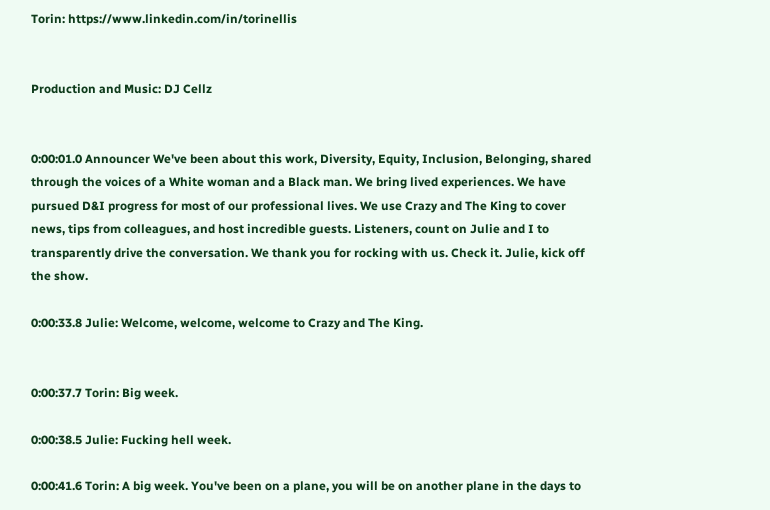Torin: https://www.linkedin.com/in/torinellis


Production and Music: DJ Cellz


0:00:01.0 Announcer We've been about this work, Diversity, Equity, Inclusion, Belonging, shared through the voices of a White woman and a Black man. We bring lived experiences. We have pursued D&I progress for most of our professional lives. We use Crazy and The King to cover news, tips from colleagues, and host incredible guests. Listeners, count on Julie and I to transparently drive the conversation. We thank you for rocking with us. Check it. Julie, kick off the show.

0:00:33.8 Julie: Welcome, welcome, welcome to Crazy and The King.


0:00:37.7 Torin: Big week.

0:00:38.5 Julie: Fucking hell week.

0:00:41.6 Torin: A big week. You've been on a plane, you will be on another plane in the days to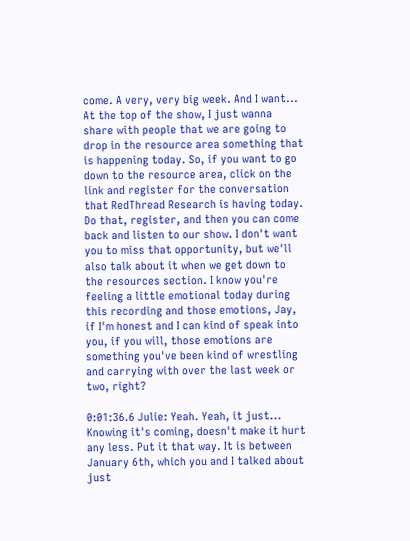come. A very, very big week. And I want... At the top of the show, I just wanna share with people that we are going to drop in the resource area something that is happening today. So, if you want to go down to the resource area, click on the link and register for the conversation that RedThread Research is having today. Do that, register, and then you can come back and listen to our show. I don't want you to miss that opportunity, but we'll also talk about it when we get down to the resources section. I know you're feeling a little emotional today during this recording and those emotions, Jay, if I'm honest and I can kind of speak into you, if you will, those emotions are something you've been kind of wrestling and carrying with over the last week or two, right?

0:01:36.6 Julie: Yeah. Yeah, it just... Knowing it's coming, doesn't make it hurt any less. Put it that way. It is between January 6th, which you and I talked about just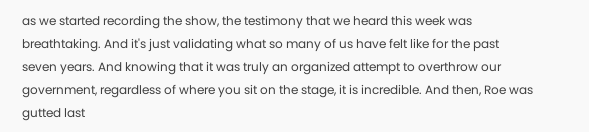as we started recording the show, the testimony that we heard this week was breathtaking. And it's just validating what so many of us have felt like for the past seven years. And knowing that it was truly an organized attempt to overthrow our government, regardless of where you sit on the stage, it is incredible. And then, Roe was gutted last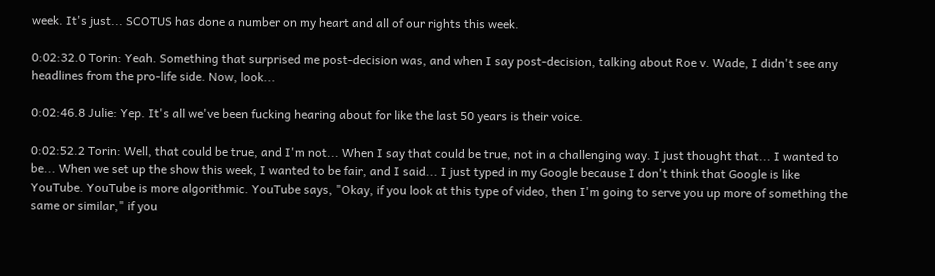week. It's just... SCOTUS has done a number on my heart and all of our rights this week.

0:02:32.0 Torin: Yeah. Something that surprised me post-decision was, and when I say post-decision, talking about Roe v. Wade, I didn't see any headlines from the pro-life side. Now, look...

0:02:46.8 Julie: Yep. It's all we've been fucking hearing about for like the last 50 years is their voice.

0:02:52.2 Torin: Well, that could be true, and I'm not... When I say that could be true, not in a challenging way. I just thought that... I wanted to be... When we set up the show this week, I wanted to be fair, and I said... I just typed in my Google because I don't think that Google is like YouTube. YouTube is more algorithmic. YouTube says, "Okay, if you look at this type of video, then I'm going to serve you up more of something the same or similar," if you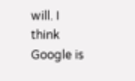will. I think Google is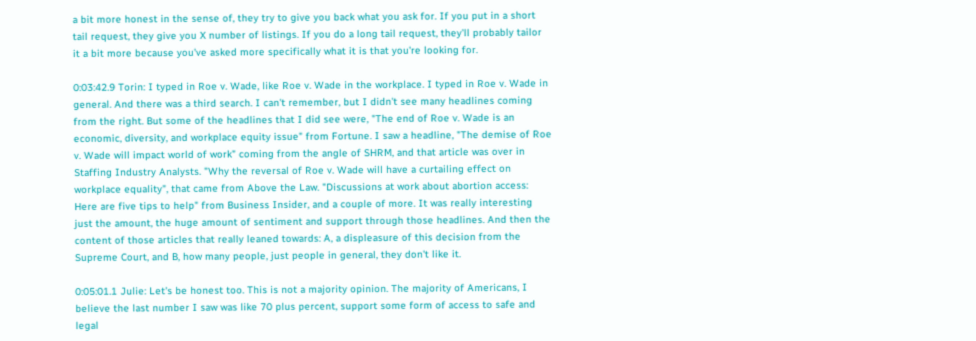a bit more honest in the sense of, they try to give you back what you ask for. If you put in a short tail request, they give you X number of listings. If you do a long tail request, they'll probably tailor it a bit more because you've asked more specifically what it is that you're looking for.

0:03:42.9 Torin: I typed in Roe v. Wade, like Roe v. Wade in the workplace. I typed in Roe v. Wade in general. And there was a third search. I can't remember, but I didn't see many headlines coming from the right. But some of the headlines that I did see were, "The end of Roe v. Wade is an economic, diversity, and workplace equity issue" from Fortune. I saw a headline, "The demise of Roe v. Wade will impact world of work" coming from the angle of SHRM, and that article was over in Staffing Industry Analysts. "Why the reversal of Roe v. Wade will have a curtailing effect on workplace equality", that came from Above the Law. "Discussions at work about abortion access: Here are five tips to help" from Business Insider, and a couple of more. It was really interesting just the amount, the huge amount of sentiment and support through those headlines. And then the content of those articles that really leaned towards: A, a displeasure of this decision from the Supreme Court, and B, how many people, just people in general, they don't like it.

0:05:01.1 Julie: Let's be honest too. This is not a majority opinion. The majority of Americans, I believe the last number I saw was like 70 plus percent, support some form of access to safe and legal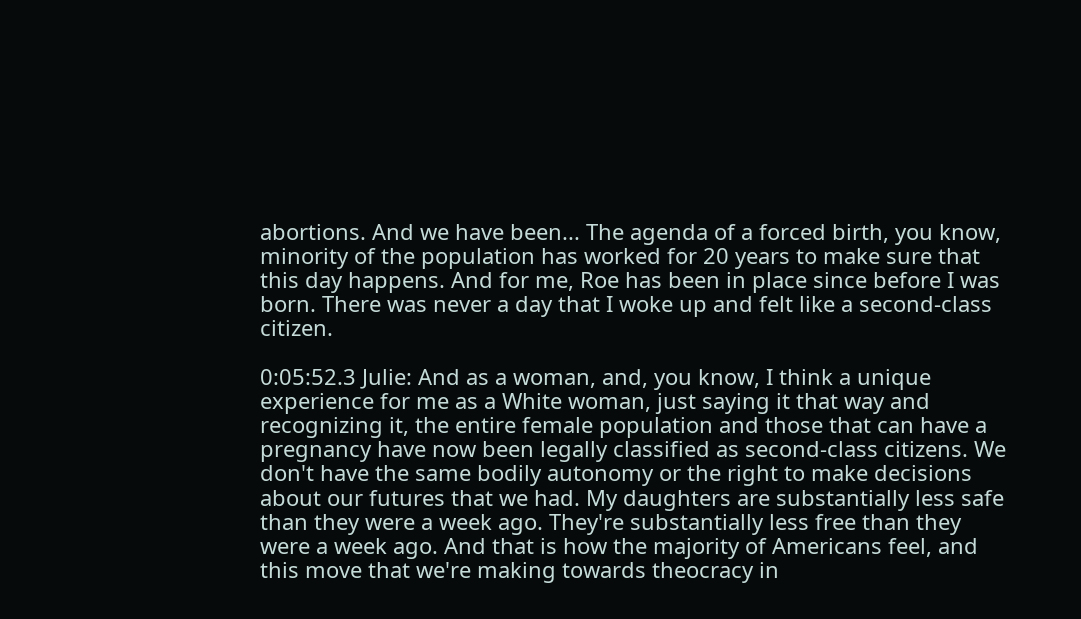abortions. And we have been... The agenda of a forced birth, you know, minority of the population has worked for 20 years to make sure that this day happens. And for me, Roe has been in place since before I was born. There was never a day that I woke up and felt like a second-class citizen.

0:05:52.3 Julie: And as a woman, and, you know, I think a unique experience for me as a White woman, just saying it that way and recognizing it, the entire female population and those that can have a pregnancy have now been legally classified as second-class citizens. We don't have the same bodily autonomy or the right to make decisions about our futures that we had. My daughters are substantially less safe than they were a week ago. They're substantially less free than they were a week ago. And that is how the majority of Americans feel, and this move that we're making towards theocracy in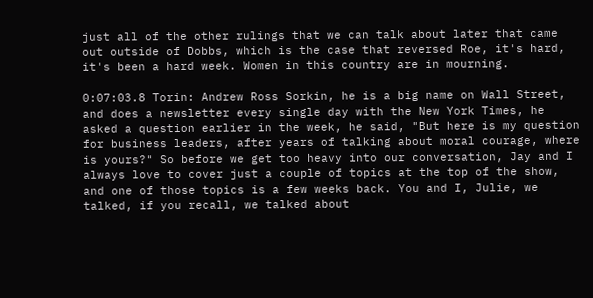just all of the other rulings that we can talk about later that came out outside of Dobbs, which is the case that reversed Roe, it's hard, it's been a hard week. Women in this country are in mourning.

0:07:03.8 Torin: Andrew Ross Sorkin, he is a big name on Wall Street, and does a newsletter every single day with the New York Times, he asked a question earlier in the week, he said, "But here is my question for business leaders, after years of talking about moral courage, where is yours?" So before we get too heavy into our conversation, Jay and I always love to cover just a couple of topics at the top of the show, and one of those topics is a few weeks back. You and I, Julie, we talked, if you recall, we talked about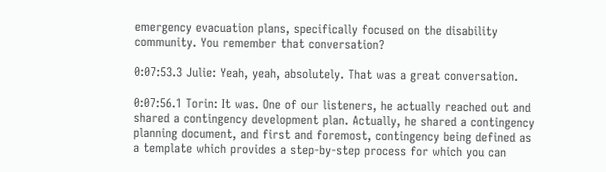emergency evacuation plans, specifically focused on the disability community. You remember that conversation?

0:07:53.3 Julie: Yeah, yeah, absolutely. That was a great conversation.

0:07:56.1 Torin: It was. One of our listeners, he actually reached out and shared a contingency development plan. Actually, he shared a contingency planning document, and first and foremost, contingency being defined as a template which provides a step-by-step process for which you can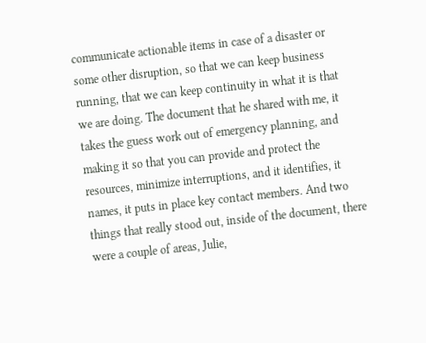communicate actionable items in case of a disaster or some other disruption, so that we can keep business running, that we can keep continuity in what it is that we are doing. The document that he shared with me, it takes the guess work out of emergency planning, and making it so that you can provide and protect the resources, minimize interruptions, and it identifies, it names, it puts in place key contact members. And two things that really stood out, inside of the document, there were a couple of areas, Julie,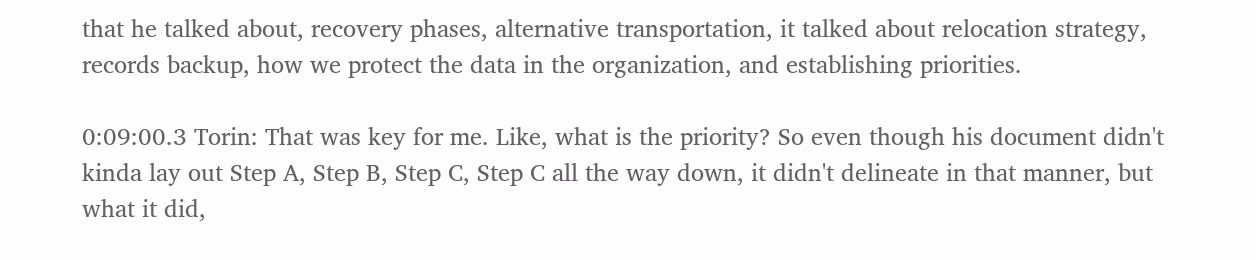that he talked about, recovery phases, alternative transportation, it talked about relocation strategy, records backup, how we protect the data in the organization, and establishing priorities.

0:09:00.3 Torin: That was key for me. Like, what is the priority? So even though his document didn't kinda lay out Step A, Step B, Step C, Step C all the way down, it didn't delineate in that manner, but what it did,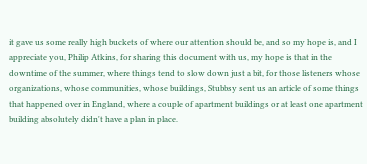it gave us some really high buckets of where our attention should be, and so my hope is, and I appreciate you, Philip Atkins, for sharing this document with us, my hope is that in the downtime of the summer, where things tend to slow down just a bit, for those listeners whose organizations, whose communities, whose buildings, Stubbsy sent us an article of some things that happened over in England, where a couple of apartment buildings or at least one apartment building absolutely didn't have a plan in place.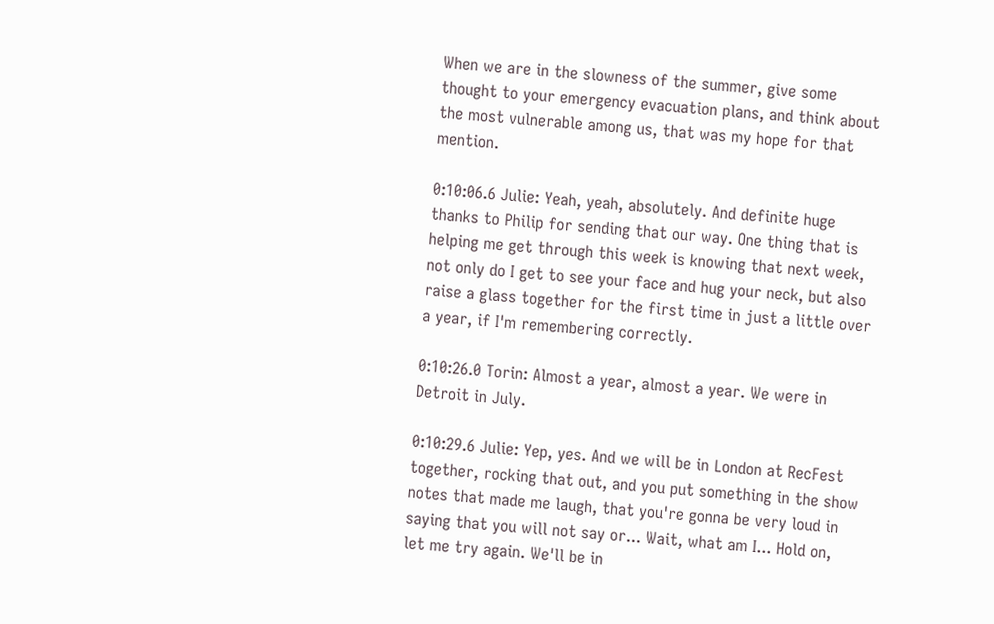When we are in the slowness of the summer, give some thought to your emergency evacuation plans, and think about the most vulnerable among us, that was my hope for that mention.

0:10:06.6 Julie: Yeah, yeah, absolutely. And definite huge thanks to Philip for sending that our way. One thing that is helping me get through this week is knowing that next week, not only do I get to see your face and hug your neck, but also raise a glass together for the first time in just a little over a year, if I'm remembering correctly.

0:10:26.0 Torin: Almost a year, almost a year. We were in Detroit in July.

0:10:29.6 Julie: Yep, yes. And we will be in London at RecFest together, rocking that out, and you put something in the show notes that made me laugh, that you're gonna be very loud in saying that you will not say or... Wait, what am I... Hold on, let me try again. We'll be in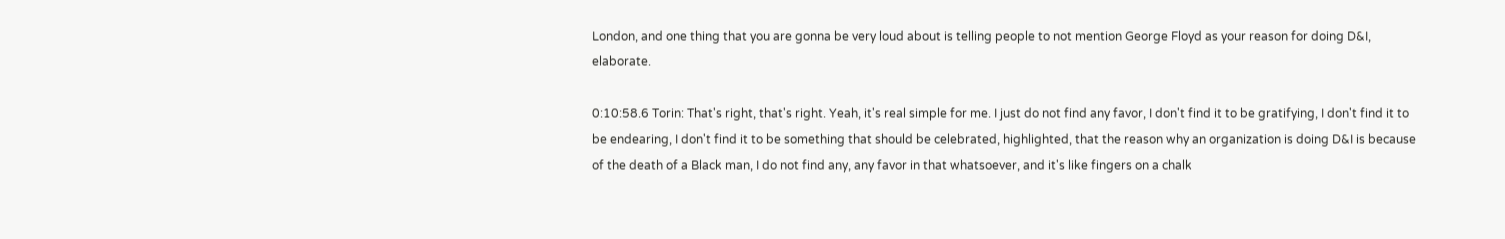London, and one thing that you are gonna be very loud about is telling people to not mention George Floyd as your reason for doing D&I, elaborate.

0:10:58.6 Torin: That's right, that's right. Yeah, it's real simple for me. I just do not find any favor, I don't find it to be gratifying, I don't find it to be endearing, I don't find it to be something that should be celebrated, highlighted, that the reason why an organization is doing D&I is because of the death of a Black man, I do not find any, any favor in that whatsoever, and it's like fingers on a chalk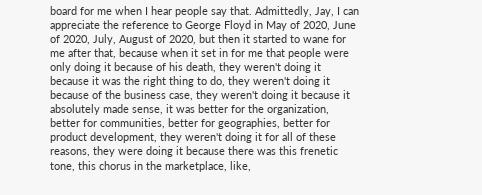board for me when I hear people say that. Admittedly, Jay, I can appreciate the reference to George Floyd in May of 2020, June of 2020, July, August of 2020, but then it started to wane for me after that, because when it set in for me that people were only doing it because of his death, they weren't doing it because it was the right thing to do, they weren't doing it because of the business case, they weren't doing it because it absolutely made sense, it was better for the organization, better for communities, better for geographies, better for product development, they weren't doing it for all of these reasons, they were doing it because there was this frenetic tone, this chorus in the marketplace, like,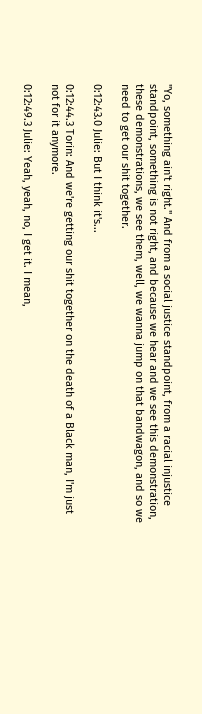"Yo, something ain't right." And from a social justice standpoint, from a racial injustice standpoint, something is not right, and because we hear and we see this demonstration, these demonstrations, we see them, well, we wanna jump on that bandwagon, and so we need to get our shit together.

0:12:43.0 Julie: But I think it's...

0:12:44.3 Torin: And we're getting our shit together on the death of a Black man, I'm just not for it anymore.

0:12:49.3 Julie: Yeah, yeah, no, I get it. I mean,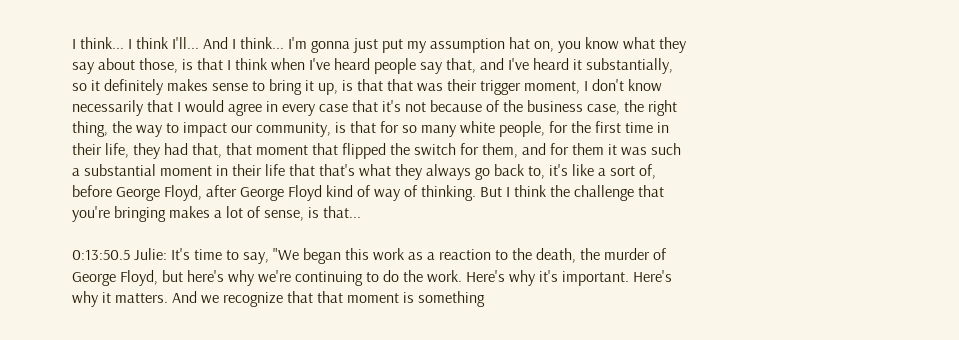I think... I think I'll... And I think... I'm gonna just put my assumption hat on, you know what they say about those, is that I think when I've heard people say that, and I've heard it substantially, so it definitely makes sense to bring it up, is that that was their trigger moment, I don't know necessarily that I would agree in every case that it's not because of the business case, the right thing, the way to impact our community, is that for so many white people, for the first time in their life, they had that, that moment that flipped the switch for them, and for them it was such a substantial moment in their life that that's what they always go back to, it's like a sort of, before George Floyd, after George Floyd kind of way of thinking. But I think the challenge that you're bringing makes a lot of sense, is that...

0:13:50.5 Julie: It's time to say, "We began this work as a reaction to the death, the murder of George Floyd, but here's why we're continuing to do the work. Here's why it's important. Here's why it matters. And we recognize that that moment is something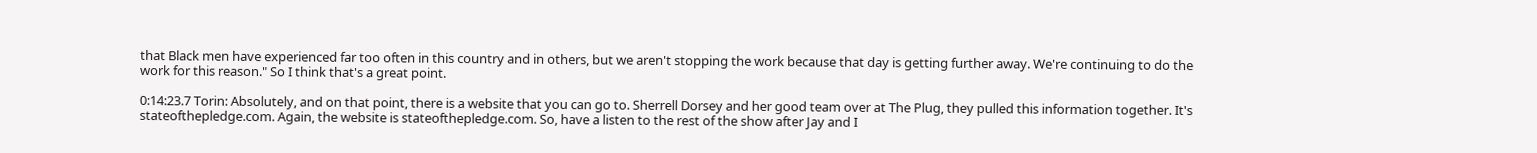that Black men have experienced far too often in this country and in others, but we aren't stopping the work because that day is getting further away. We're continuing to do the work for this reason." So I think that's a great point.

0:14:23.7 Torin: Absolutely, and on that point, there is a website that you can go to. Sherrell Dorsey and her good team over at The Plug, they pulled this information together. It's stateofthepledge.com. Again, the website is stateofthepledge.com. So, have a listen to the rest of the show after Jay and I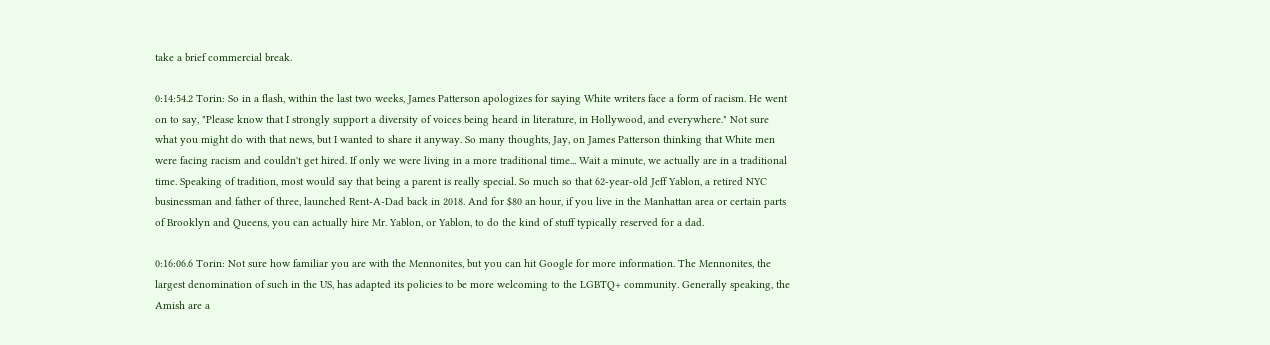take a brief commercial break.

0:14:54.2 Torin: So in a flash, within the last two weeks, James Patterson apologizes for saying White writers face a form of racism. He went on to say, "Please know that I strongly support a diversity of voices being heard in literature, in Hollywood, and everywhere." Not sure what you might do with that news, but I wanted to share it anyway. So many thoughts, Jay, on James Patterson thinking that White men were facing racism and couldn't get hired. If only we were living in a more traditional time... Wait a minute, we actually are in a traditional time. Speaking of tradition, most would say that being a parent is really special. So much so that 62-year-old Jeff Yablon, a retired NYC businessman and father of three, launched Rent-A-Dad back in 2018. And for $80 an hour, if you live in the Manhattan area or certain parts of Brooklyn and Queens, you can actually hire Mr. Yablon, or Yablon, to do the kind of stuff typically reserved for a dad.

0:16:06.6 Torin: Not sure how familiar you are with the Mennonites, but you can hit Google for more information. The Mennonites, the largest denomination of such in the US, has adapted its policies to be more welcoming to the LGBTQ+ community. Generally speaking, the Amish are a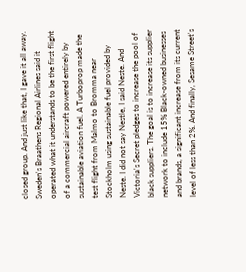closed group. And just like that, I gave it all away. Sweden's Braathens Regional Airlines said it operated what it understands to be the first flight of a commercial aircraft powered entirely by sustainable aviation fuel. A Turboprop made the test flight from Malmo to Bromma near Stockholm using sustainable fuel provided by Neste. I did not say Nestle, I said Neste. And Victoria's Secret pledges to increase the pool of black suppliers. The goal is to increase its supplier network to include 15% Black-owned businesses and brands, a significant increase from its current level of less than 2%. And finally, Sesame Street's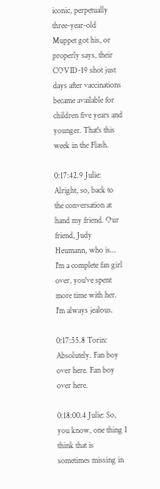iconic, perpetually three-year-old Muppet got his, or properly says, their COVID-19 shot just days after vaccinations became available for children five years and younger. That's this week in the Flash.

0:17:42.9 Julie: Alright, so, back to the conversation at hand my friend. Our friend, Judy Heumann, who is... I'm a complete fan girl over, you've spent more time with her. I'm always jealous.

0:17:55.8 Torin: Absolutely. Fan boy over here. Fan boy over here.

0:18:00.4 Julie: So, you know, one thing I think that is sometimes missing in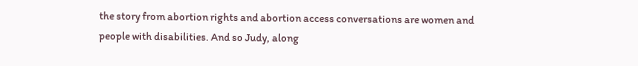the story from abortion rights and abortion access conversations are women and people with disabilities. And so Judy, along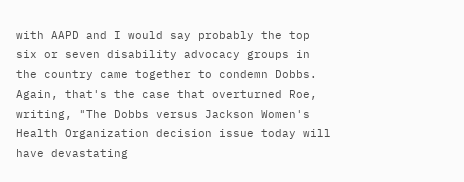with AAPD and I would say probably the top six or seven disability advocacy groups in the country came together to condemn Dobbs. Again, that's the case that overturned Roe, writing, "The Dobbs versus Jackson Women's Health Organization decision issue today will have devastating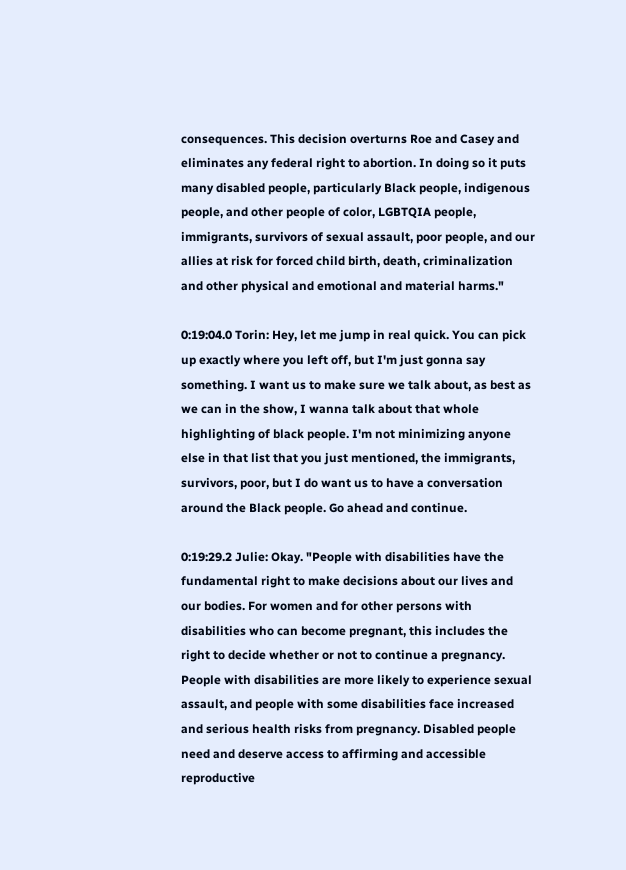consequences. This decision overturns Roe and Casey and eliminates any federal right to abortion. In doing so it puts many disabled people, particularly Black people, indigenous people, and other people of color, LGBTQIA people, immigrants, survivors of sexual assault, poor people, and our allies at risk for forced child birth, death, criminalization and other physical and emotional and material harms."

0:19:04.0 Torin: Hey, let me jump in real quick. You can pick up exactly where you left off, but I'm just gonna say something. I want us to make sure we talk about, as best as we can in the show, I wanna talk about that whole highlighting of black people. I'm not minimizing anyone else in that list that you just mentioned, the immigrants, survivors, poor, but I do want us to have a conversation around the Black people. Go ahead and continue.

0:19:29.2 Julie: Okay. "People with disabilities have the fundamental right to make decisions about our lives and our bodies. For women and for other persons with disabilities who can become pregnant, this includes the right to decide whether or not to continue a pregnancy. People with disabilities are more likely to experience sexual assault, and people with some disabilities face increased and serious health risks from pregnancy. Disabled people need and deserve access to affirming and accessible reproductive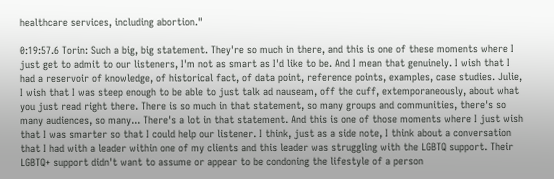healthcare services, including abortion."

0:19:57.6 Torin: Such a big, big statement. They're so much in there, and this is one of these moments where I just get to admit to our listeners, I'm not as smart as I'd like to be. And I mean that genuinely. I wish that I had a reservoir of knowledge, of historical fact, of data point, reference points, examples, case studies. Julie, I wish that I was steep enough to be able to just talk ad nauseam, off the cuff, extemporaneously, about what you just read right there. There is so much in that statement, so many groups and communities, there's so many audiences, so many... There's a lot in that statement. And this is one of those moments where I just wish that I was smarter so that I could help our listener. I think, just as a side note, I think about a conversation that I had with a leader within one of my clients and this leader was struggling with the LGBTQ support. Their LGBTQ+ support didn't want to assume or appear to be condoning the lifestyle of a person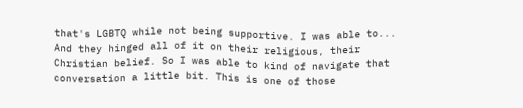that's LGBTQ while not being supportive. I was able to... And they hinged all of it on their religious, their Christian belief. So I was able to kind of navigate that conversation a little bit. This is one of those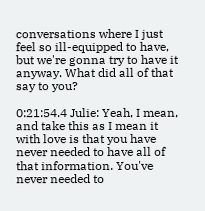conversations where I just feel so ill-equipped to have, but we're gonna try to have it anyway. What did all of that say to you?

0:21:54.4 Julie: Yeah, I mean, and take this as I mean it with love is that you have never needed to have all of that information. You've never needed to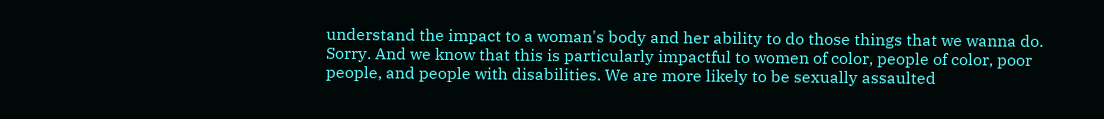understand the impact to a woman's body and her ability to do those things that we wanna do. Sorry. And we know that this is particularly impactful to women of color, people of color, poor people, and people with disabilities. We are more likely to be sexually assaulted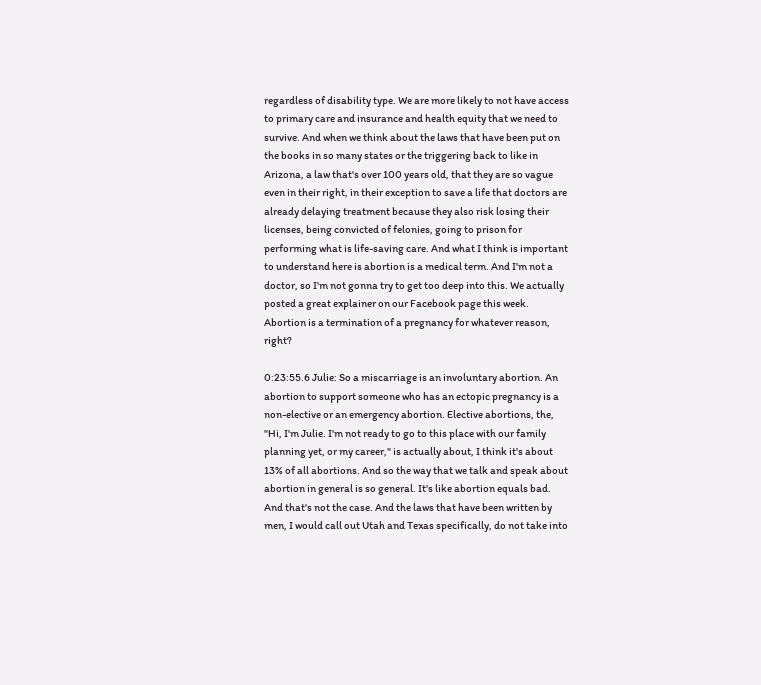regardless of disability type. We are more likely to not have access to primary care and insurance and health equity that we need to survive. And when we think about the laws that have been put on the books in so many states or the triggering back to like in Arizona, a law that's over 100 years old, that they are so vague even in their right, in their exception to save a life that doctors are already delaying treatment because they also risk losing their licenses, being convicted of felonies, going to prison for performing what is life-saving care. And what I think is important to understand here is abortion is a medical term. And I'm not a doctor, so I'm not gonna try to get too deep into this. We actually posted a great explainer on our Facebook page this week. Abortion is a termination of a pregnancy for whatever reason, right?

0:23:55.6 Julie: So a miscarriage is an involuntary abortion. An abortion to support someone who has an ectopic pregnancy is a non-elective or an emergency abortion. Elective abortions, the, "Hi, I'm Julie. I'm not ready to go to this place with our family planning yet, or my career," is actually about, I think it's about 13% of all abortions. And so the way that we talk and speak about abortion in general is so general. It's like abortion equals bad. And that's not the case. And the laws that have been written by men, I would call out Utah and Texas specifically, do not take into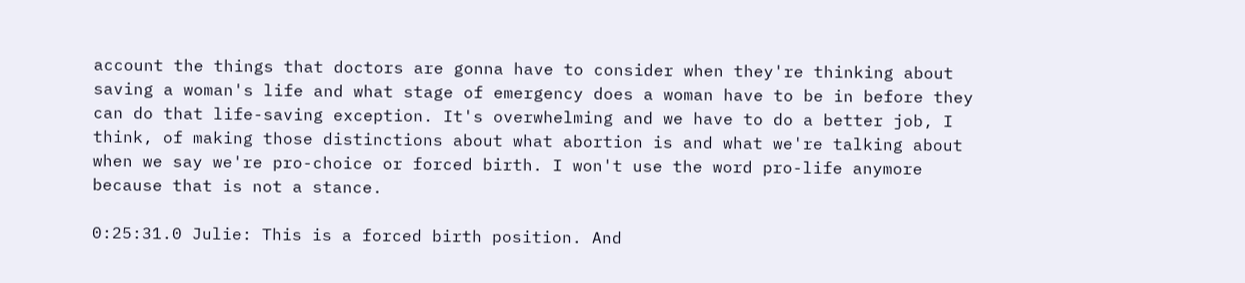account the things that doctors are gonna have to consider when they're thinking about saving a woman's life and what stage of emergency does a woman have to be in before they can do that life-saving exception. It's overwhelming and we have to do a better job, I think, of making those distinctions about what abortion is and what we're talking about when we say we're pro-choice or forced birth. I won't use the word pro-life anymore because that is not a stance.

0:25:31.0 Julie: This is a forced birth position. And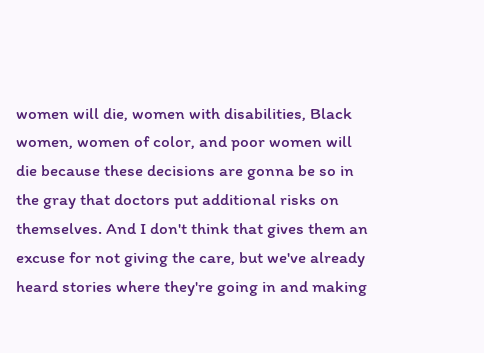women will die, women with disabilities, Black women, women of color, and poor women will die because these decisions are gonna be so in the gray that doctors put additional risks on themselves. And I don't think that gives them an excuse for not giving the care, but we've already heard stories where they're going in and making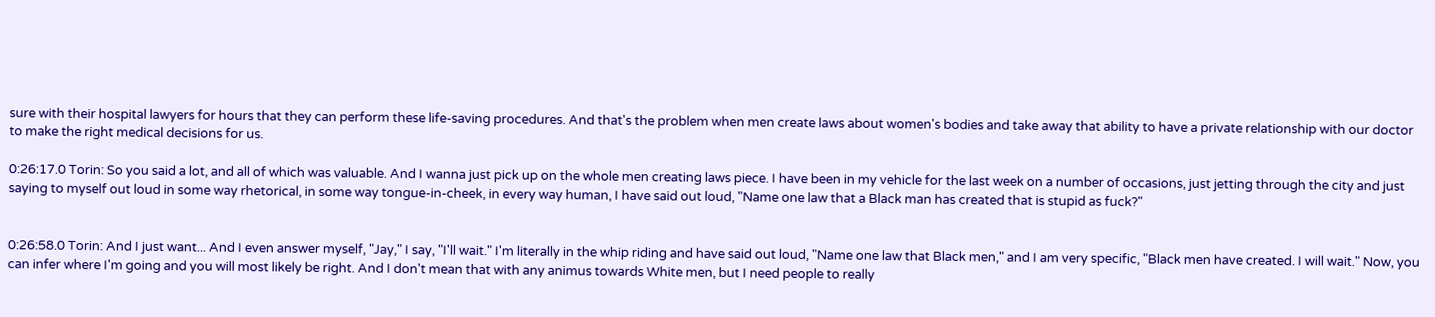sure with their hospital lawyers for hours that they can perform these life-saving procedures. And that's the problem when men create laws about women's bodies and take away that ability to have a private relationship with our doctor to make the right medical decisions for us.

0:26:17.0 Torin: So you said a lot, and all of which was valuable. And I wanna just pick up on the whole men creating laws piece. I have been in my vehicle for the last week on a number of occasions, just jetting through the city and just saying to myself out loud in some way rhetorical, in some way tongue-in-cheek, in every way human, I have said out loud, "Name one law that a Black man has created that is stupid as fuck?"


0:26:58.0 Torin: And I just want... And I even answer myself, "Jay," I say, "I'll wait." I'm literally in the whip riding and have said out loud, "Name one law that Black men," and I am very specific, "Black men have created. I will wait." Now, you can infer where I'm going and you will most likely be right. And I don't mean that with any animus towards White men, but I need people to really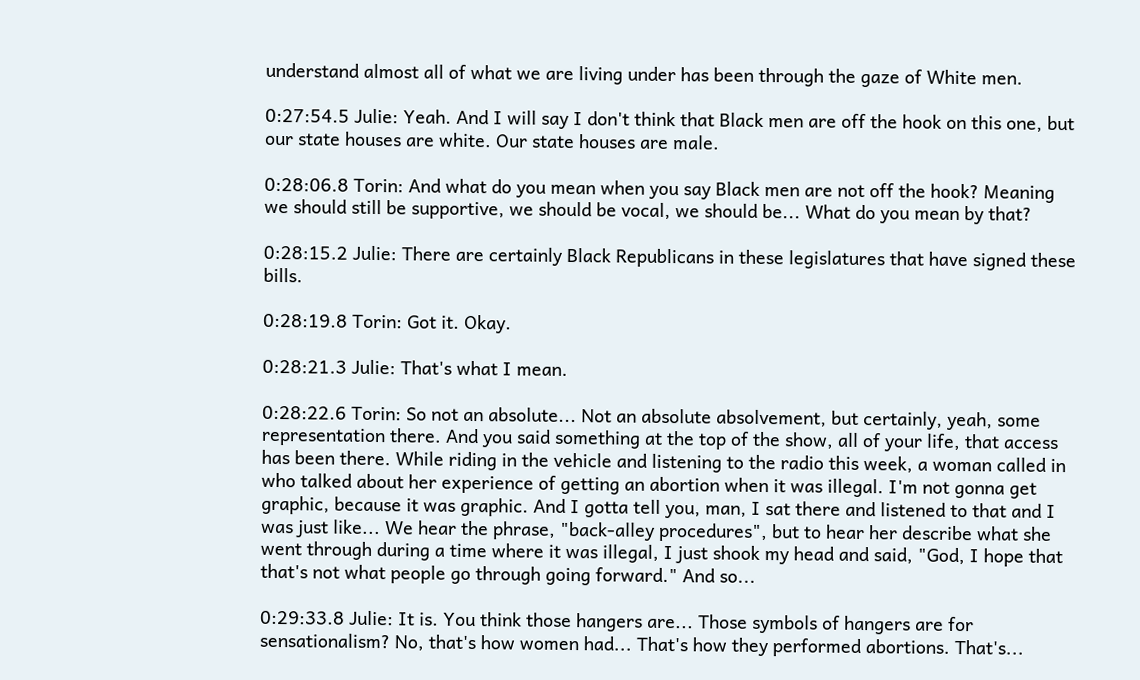understand almost all of what we are living under has been through the gaze of White men.

0:27:54.5 Julie: Yeah. And I will say I don't think that Black men are off the hook on this one, but our state houses are white. Our state houses are male.

0:28:06.8 Torin: And what do you mean when you say Black men are not off the hook? Meaning we should still be supportive, we should be vocal, we should be... What do you mean by that?

0:28:15.2 Julie: There are certainly Black Republicans in these legislatures that have signed these bills.

0:28:19.8 Torin: Got it. Okay.

0:28:21.3 Julie: That's what I mean.

0:28:22.6 Torin: So not an absolute... Not an absolute absolvement, but certainly, yeah, some representation there. And you said something at the top of the show, all of your life, that access has been there. While riding in the vehicle and listening to the radio this week, a woman called in who talked about her experience of getting an abortion when it was illegal. I'm not gonna get graphic, because it was graphic. And I gotta tell you, man, I sat there and listened to that and I was just like... We hear the phrase, "back-alley procedures", but to hear her describe what she went through during a time where it was illegal, I just shook my head and said, "God, I hope that that's not what people go through going forward." And so...

0:29:33.8 Julie: It is. You think those hangers are... Those symbols of hangers are for sensationalism? No, that's how women had... That's how they performed abortions. That's...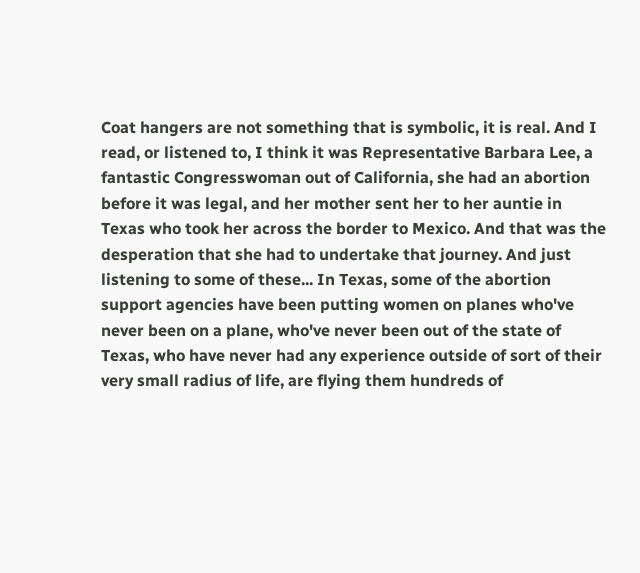Coat hangers are not something that is symbolic, it is real. And I read, or listened to, I think it was Representative Barbara Lee, a fantastic Congresswoman out of California, she had an abortion before it was legal, and her mother sent her to her auntie in Texas who took her across the border to Mexico. And that was the desperation that she had to undertake that journey. And just listening to some of these... In Texas, some of the abortion support agencies have been putting women on planes who've never been on a plane, who've never been out of the state of Texas, who have never had any experience outside of sort of their very small radius of life, are flying them hundreds of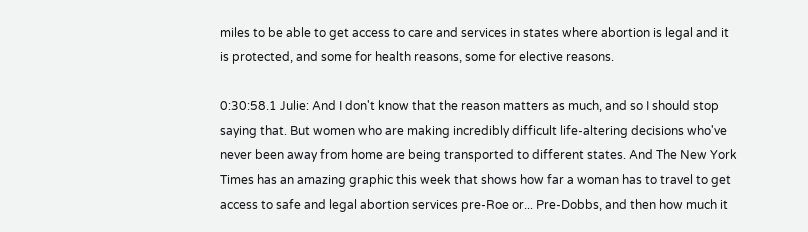miles to be able to get access to care and services in states where abortion is legal and it is protected, and some for health reasons, some for elective reasons.

0:30:58.1 Julie: And I don't know that the reason matters as much, and so I should stop saying that. But women who are making incredibly difficult life-altering decisions who've never been away from home are being transported to different states. And The New York Times has an amazing graphic this week that shows how far a woman has to travel to get access to safe and legal abortion services pre-Roe or... Pre-Dobbs, and then how much it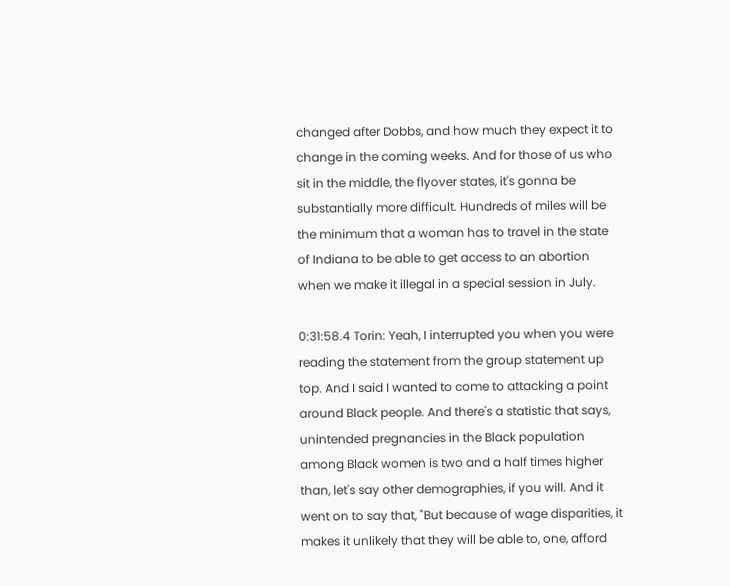changed after Dobbs, and how much they expect it to change in the coming weeks. And for those of us who sit in the middle, the flyover states, it's gonna be substantially more difficult. Hundreds of miles will be the minimum that a woman has to travel in the state of Indiana to be able to get access to an abortion when we make it illegal in a special session in July.

0:31:58.4 Torin: Yeah, I interrupted you when you were reading the statement from the group statement up top. And I said I wanted to come to attacking a point around Black people. And there's a statistic that says, unintended pregnancies in the Black population among Black women is two and a half times higher than, let's say other demographies, if you will. And it went on to say that, "But because of wage disparities, it makes it unlikely that they will be able to, one, afford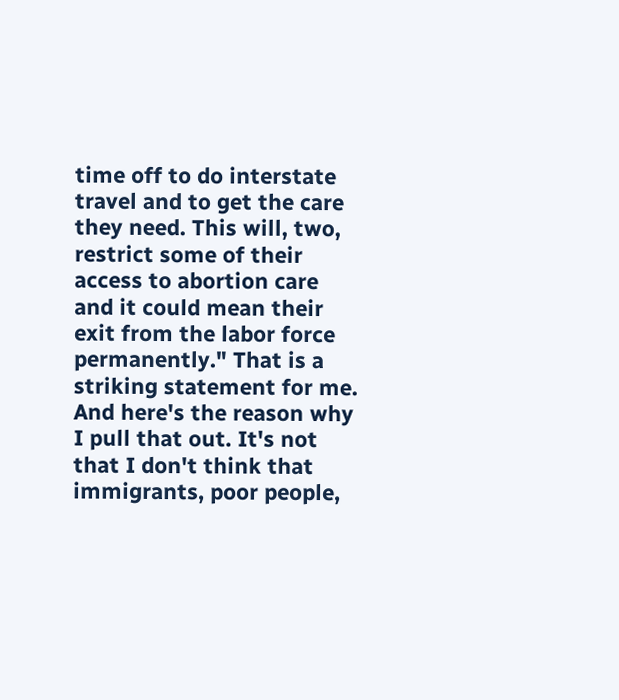time off to do interstate travel and to get the care they need. This will, two, restrict some of their access to abortion care and it could mean their exit from the labor force permanently." That is a striking statement for me. And here's the reason why I pull that out. It's not that I don't think that immigrants, poor people,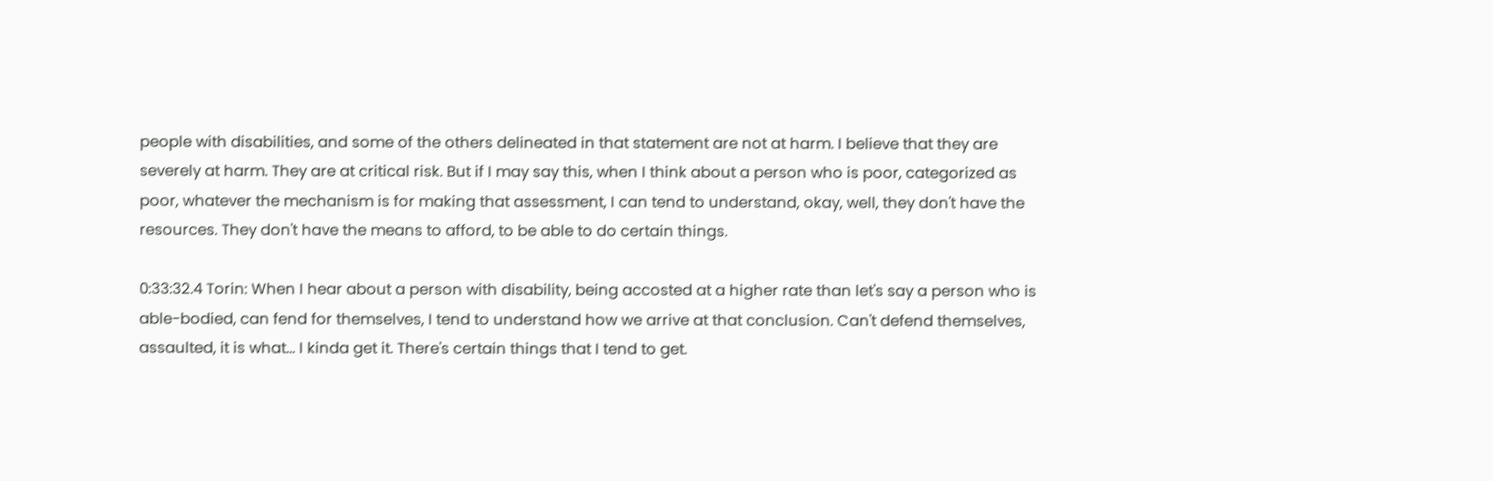people with disabilities, and some of the others delineated in that statement are not at harm. I believe that they are severely at harm. They are at critical risk. But if I may say this, when I think about a person who is poor, categorized as poor, whatever the mechanism is for making that assessment, I can tend to understand, okay, well, they don't have the resources. They don't have the means to afford, to be able to do certain things.

0:33:32.4 Torin: When I hear about a person with disability, being accosted at a higher rate than let's say a person who is able-bodied, can fend for themselves, I tend to understand how we arrive at that conclusion. Can't defend themselves, assaulted, it is what... I kinda get it. There's certain things that I tend to get.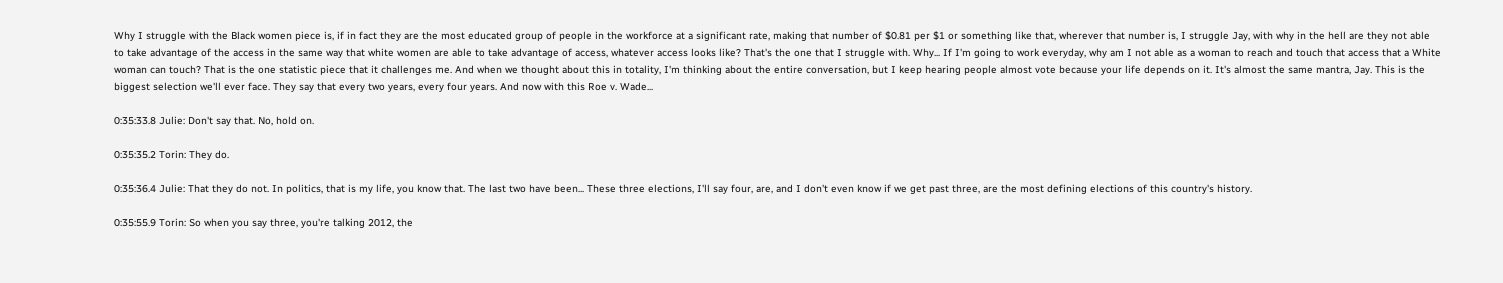Why I struggle with the Black women piece is, if in fact they are the most educated group of people in the workforce at a significant rate, making that number of $0.81 per $1 or something like that, wherever that number is, I struggle Jay, with why in the hell are they not able to take advantage of the access in the same way that white women are able to take advantage of access, whatever access looks like? That's the one that I struggle with. Why... If I'm going to work everyday, why am I not able as a woman to reach and touch that access that a White woman can touch? That is the one statistic piece that it challenges me. And when we thought about this in totality, I'm thinking about the entire conversation, but I keep hearing people almost vote because your life depends on it. It's almost the same mantra, Jay. This is the biggest selection we'll ever face. They say that every two years, every four years. And now with this Roe v. Wade...

0:35:33.8 Julie: Don't say that. No, hold on.

0:35:35.2 Torin: They do.

0:35:36.4 Julie: That they do not. In politics, that is my life, you know that. The last two have been... These three elections, I'll say four, are, and I don't even know if we get past three, are the most defining elections of this country's history.

0:35:55.9 Torin: So when you say three, you're talking 2012, the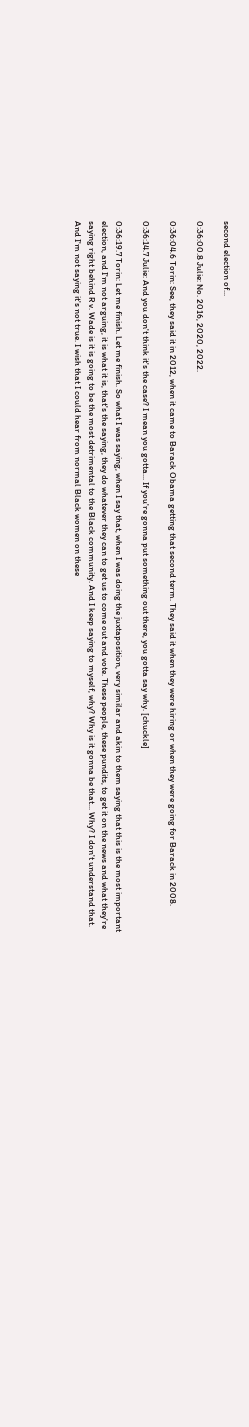second election of...

0:36:00.8 Julie: No. 2016, 2020, 2022.

0:36:04.6 Torin: See, they said it in 2012, when it came to Barack Obama getting that second term. They said it when they were hiring or when they were going for Barack in 2008.

0:36:14.7 Julie: And you don't think it's the case? I mean you gotta... If you're gonna put something out there, you gotta say why. [chuckle]

0:36:19.7 Torin: Let me finish. Let me finish. So what I was saying, when I say that, when I was doing the juxtaposition, very similar and akin to them saying that this is the most important election, and I'm not arguing, it is what it is, that's the saying, they do whatever they can to get us to come out and vote. These people, these pundits, to get it on the news and what they're saying right behind R v. Wade is it is going to be the most detrimental to the Black community. And I keep saying to myself, why? Why is it gonna be that... Why? I don't understand that. And I'm not saying it's not true. I wish that I could hear from normal Black women on these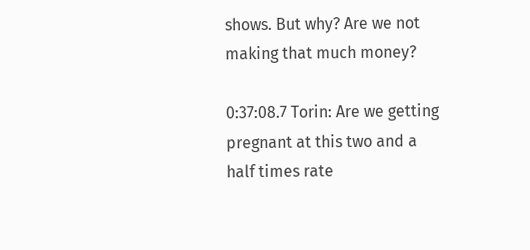shows. But why? Are we not making that much money?

0:37:08.7 Torin: Are we getting pregnant at this two and a half times rate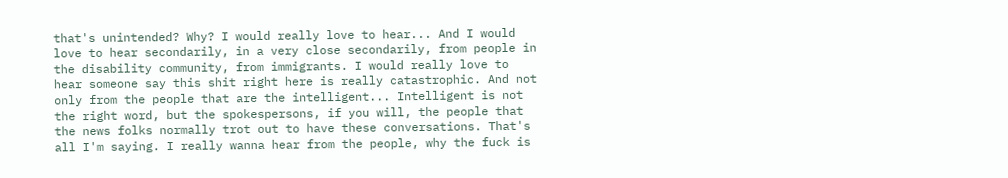that's unintended? Why? I would really love to hear... And I would love to hear secondarily, in a very close secondarily, from people in the disability community, from immigrants. I would really love to hear someone say this shit right here is really catastrophic. And not only from the people that are the intelligent... Intelligent is not the right word, but the spokespersons, if you will, the people that the news folks normally trot out to have these conversations. That's all I'm saying. I really wanna hear from the people, why the fuck is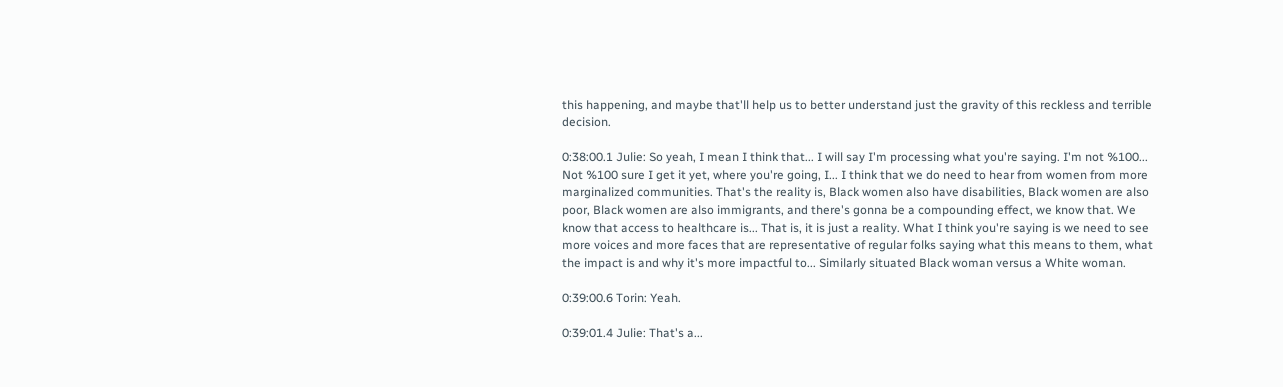this happening, and maybe that'll help us to better understand just the gravity of this reckless and terrible decision.

0:38:00.1 Julie: So yeah, I mean I think that... I will say I'm processing what you're saying. I'm not %100... Not %100 sure I get it yet, where you're going, I... I think that we do need to hear from women from more marginalized communities. That's the reality is, Black women also have disabilities, Black women are also poor, Black women are also immigrants, and there's gonna be a compounding effect, we know that. We know that access to healthcare is... That is, it is just a reality. What I think you're saying is we need to see more voices and more faces that are representative of regular folks saying what this means to them, what the impact is and why it's more impactful to... Similarly situated Black woman versus a White woman.

0:39:00.6 Torin: Yeah.

0:39:01.4 Julie: That's a...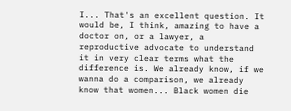I... That's an excellent question. It would be, I think, amazing to have a doctor on, or a lawyer, a reproductive advocate to understand it in very clear terms what the difference is. We already know, if we wanna do a comparison, we already know that women... Black women die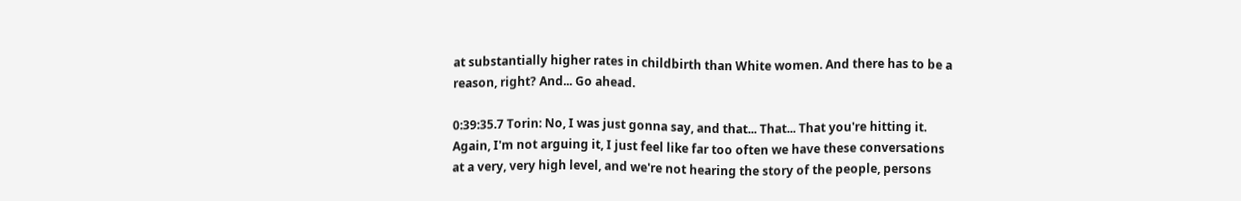at substantially higher rates in childbirth than White women. And there has to be a reason, right? And... Go ahead.

0:39:35.7 Torin: No, I was just gonna say, and that... That... That you're hitting it. Again, I'm not arguing it, I just feel like far too often we have these conversations at a very, very high level, and we're not hearing the story of the people, persons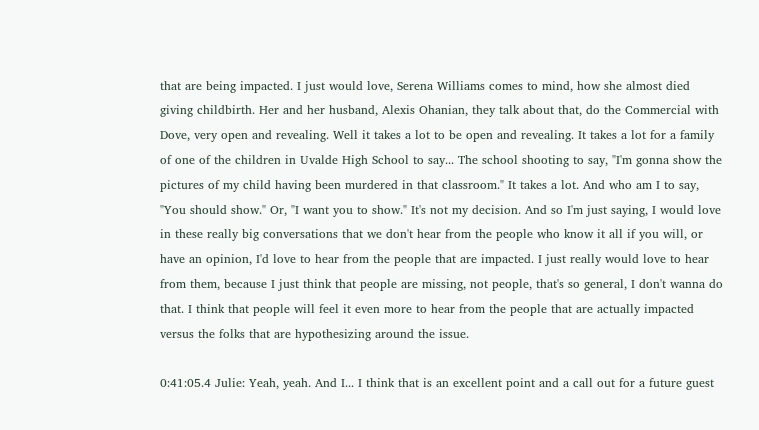that are being impacted. I just would love, Serena Williams comes to mind, how she almost died giving childbirth. Her and her husband, Alexis Ohanian, they talk about that, do the Commercial with Dove, very open and revealing. Well it takes a lot to be open and revealing. It takes a lot for a family of one of the children in Uvalde High School to say... The school shooting to say, "I'm gonna show the pictures of my child having been murdered in that classroom." It takes a lot. And who am I to say, "You should show." Or, "I want you to show." It's not my decision. And so I'm just saying, I would love in these really big conversations that we don't hear from the people who know it all if you will, or have an opinion, I'd love to hear from the people that are impacted. I just really would love to hear from them, because I just think that people are missing, not people, that's so general, I don't wanna do that. I think that people will feel it even more to hear from the people that are actually impacted versus the folks that are hypothesizing around the issue.

0:41:05.4 Julie: Yeah, yeah. And I... I think that is an excellent point and a call out for a future guest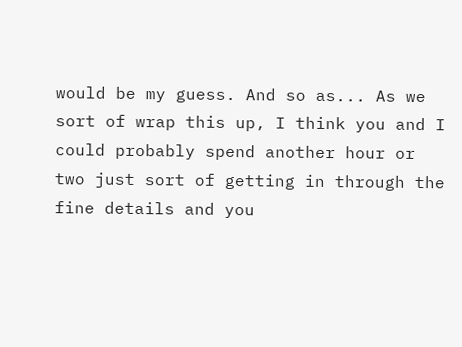would be my guess. And so as... As we sort of wrap this up, I think you and I could probably spend another hour or two just sort of getting in through the fine details and you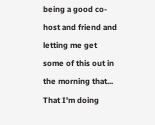being a good co-host and friend and letting me get some of this out in the morning that... That I'm doing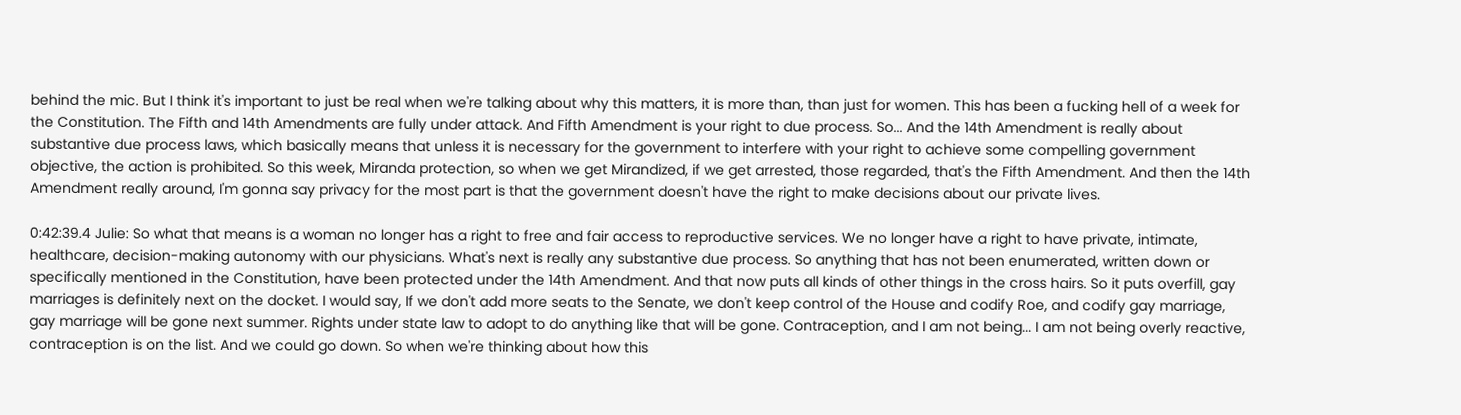behind the mic. But I think it's important to just be real when we're talking about why this matters, it is more than, than just for women. This has been a fucking hell of a week for the Constitution. The Fifth and 14th Amendments are fully under attack. And Fifth Amendment is your right to due process. So... And the 14th Amendment is really about substantive due process laws, which basically means that unless it is necessary for the government to interfere with your right to achieve some compelling government objective, the action is prohibited. So this week, Miranda protection, so when we get Mirandized, if we get arrested, those regarded, that's the Fifth Amendment. And then the 14th Amendment really around, I'm gonna say privacy for the most part is that the government doesn't have the right to make decisions about our private lives.

0:42:39.4 Julie: So what that means is a woman no longer has a right to free and fair access to reproductive services. We no longer have a right to have private, intimate, healthcare, decision-making autonomy with our physicians. What's next is really any substantive due process. So anything that has not been enumerated, written down or specifically mentioned in the Constitution, have been protected under the 14th Amendment. And that now puts all kinds of other things in the cross hairs. So it puts overfill, gay marriages is definitely next on the docket. I would say, If we don't add more seats to the Senate, we don't keep control of the House and codify Roe, and codify gay marriage, gay marriage will be gone next summer. Rights under state law to adopt to do anything like that will be gone. Contraception, and I am not being... I am not being overly reactive, contraception is on the list. And we could go down. So when we're thinking about how this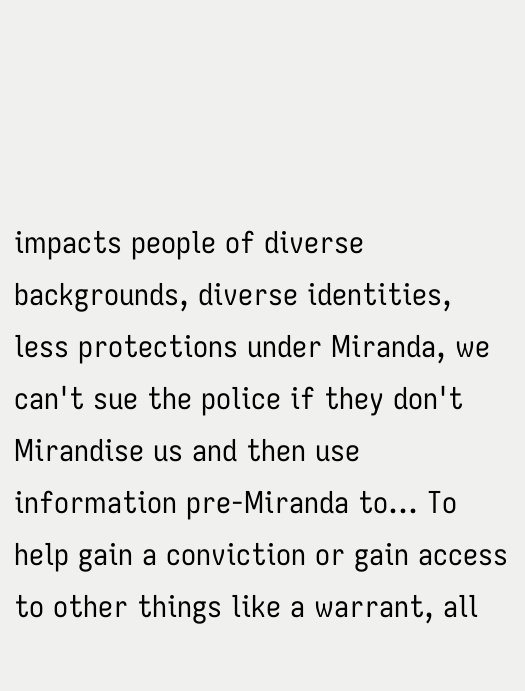impacts people of diverse backgrounds, diverse identities, less protections under Miranda, we can't sue the police if they don't Mirandise us and then use information pre-Miranda to... To help gain a conviction or gain access to other things like a warrant, all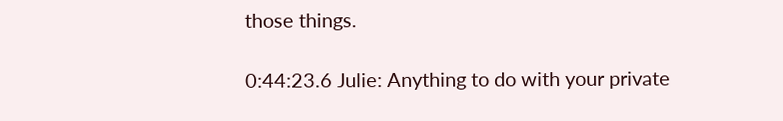those things.

0:44:23.6 Julie: Anything to do with your private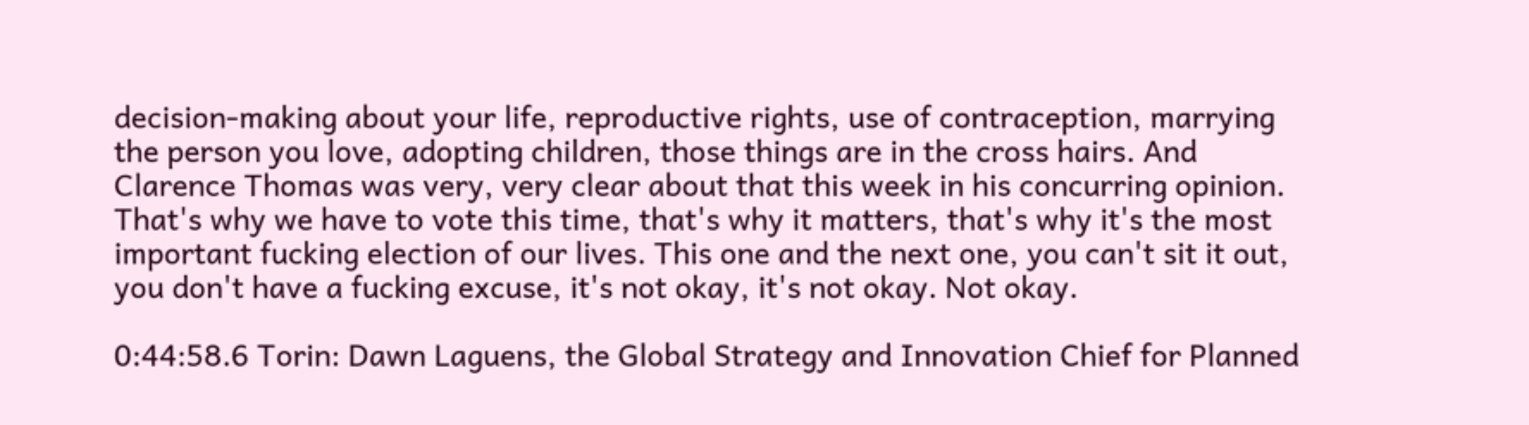decision-making about your life, reproductive rights, use of contraception, marrying the person you love, adopting children, those things are in the cross hairs. And Clarence Thomas was very, very clear about that this week in his concurring opinion. That's why we have to vote this time, that's why it matters, that's why it's the most important fucking election of our lives. This one and the next one, you can't sit it out, you don't have a fucking excuse, it's not okay, it's not okay. Not okay.

0:44:58.6 Torin: Dawn Laguens, the Global Strategy and Innovation Chief for Planned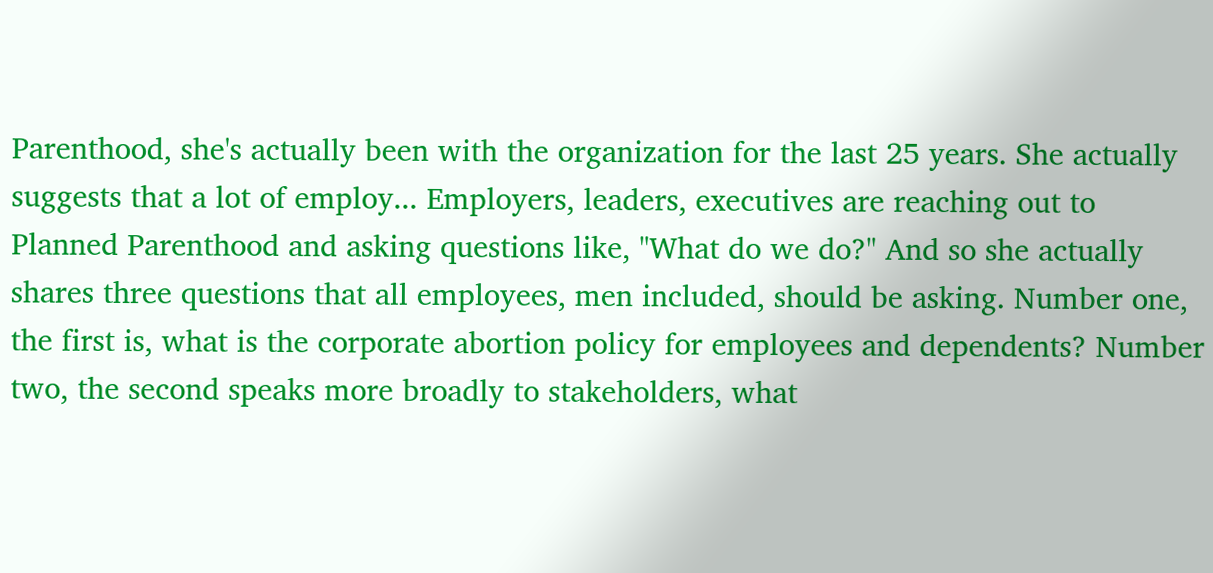Parenthood, she's actually been with the organization for the last 25 years. She actually suggests that a lot of employ... Employers, leaders, executives are reaching out to Planned Parenthood and asking questions like, "What do we do?" And so she actually shares three questions that all employees, men included, should be asking. Number one, the first is, what is the corporate abortion policy for employees and dependents? Number two, the second speaks more broadly to stakeholders, what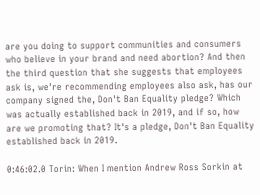are you doing to support communities and consumers who believe in your brand and need abortion? And then the third question that she suggests that employees ask is, we're recommending employees also ask, has our company signed the, Don't Ban Equality pledge? Which was actually established back in 2019, and if so, how are we promoting that? It's a pledge, Don't Ban Equality established back in 2019.

0:46:02.0 Torin: When I mention Andrew Ross Sorkin at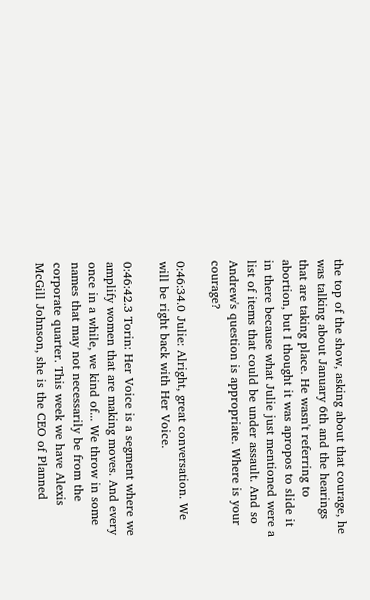the top of the show, asking about that courage, he was talking about January 6th and the hearings that are taking place. He wasn't referring to abortion, but I thought it was apropos to slide it in there because what Julie just mentioned were a list of items that could be under assault. And so Andrew's question is appropriate. Where is your courage?

0:46:34.0 Julie: Alright, great conversation. We will be right back with Her Voice.

0:46:42.3 Torin: Her Voice is a segment where we amplify women that are making moves. And every once in a while, we kind of... We throw in some names that may not necessarily be from the corporate quarter. This week we have Alexis McGill Johnson, she is the CEO of Planned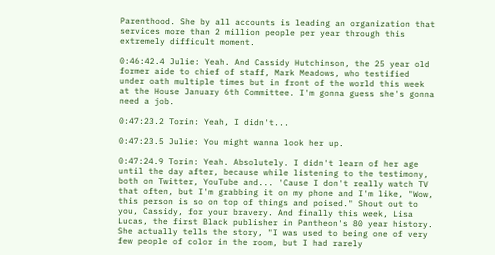Parenthood. She by all accounts is leading an organization that services more than 2 million people per year through this extremely difficult moment.

0:46:42.4 Julie: Yeah. And Cassidy Hutchinson, the 25 year old former aide to chief of staff, Mark Meadows, who testified under oath multiple times but in front of the world this week at the House January 6th Committee. I'm gonna guess she's gonna need a job.

0:47:23.2 Torin: Yeah, I didn't...

0:47:23.5 Julie: You might wanna look her up.

0:47:24.9 Torin: Yeah. Absolutely. I didn't learn of her age until the day after, because while listening to the testimony, both on Twitter, YouTube and... 'Cause I don't really watch TV that often, but I'm grabbing it on my phone and I'm like, "Wow, this person is so on top of things and poised." Shout out to you, Cassidy, for your bravery. And finally this week, Lisa Lucas, the first Black publisher in Pantheon's 80 year history. She actually tells the story, "I was used to being one of very few people of color in the room, but I had rarely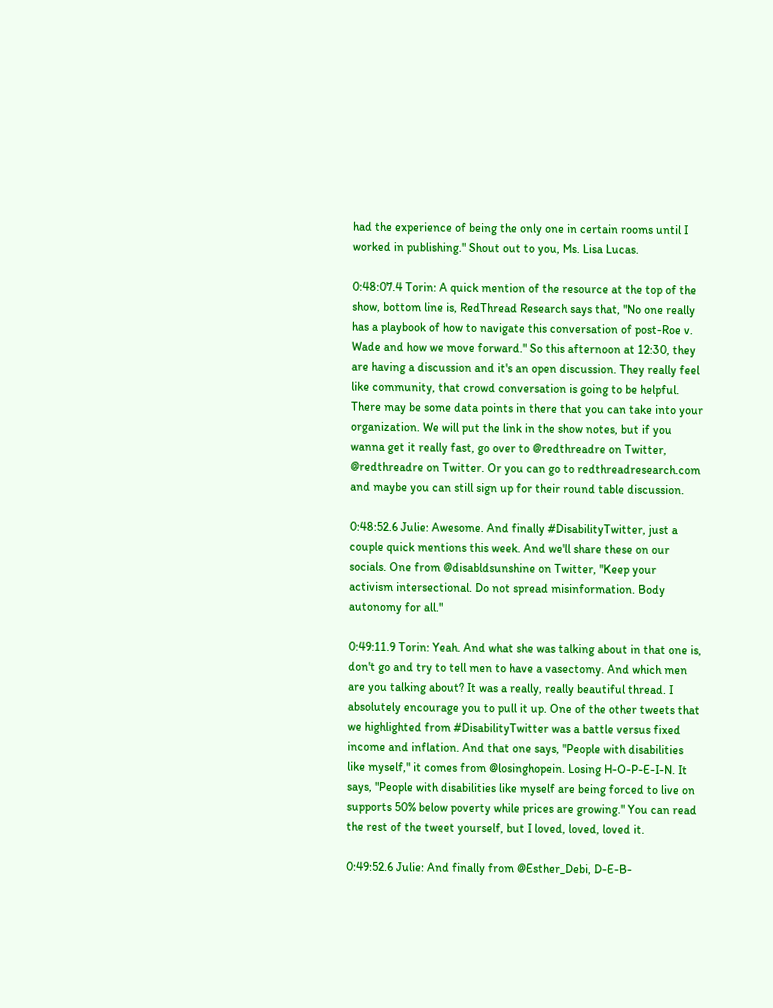had the experience of being the only one in certain rooms until I worked in publishing." Shout out to you, Ms. Lisa Lucas.

0:48:07.4 Torin: A quick mention of the resource at the top of the show, bottom line is, RedThread Research says that, "No one really has a playbook of how to navigate this conversation of post-Roe v. Wade and how we move forward." So this afternoon at 12:30, they are having a discussion and it's an open discussion. They really feel like community, that crowd conversation is going to be helpful. There may be some data points in there that you can take into your organization. We will put the link in the show notes, but if you wanna get it really fast, go over to @redthreadre on Twitter, @redthreadre on Twitter. Or you can go to redthreadresearch.com and maybe you can still sign up for their round table discussion.

0:48:52.6 Julie: Awesome. And finally #DisabilityTwitter, just a couple quick mentions this week. And we'll share these on our socials. One from @disabldsunshine on Twitter, "Keep your activism intersectional. Do not spread misinformation. Body autonomy for all."

0:49:11.9 Torin: Yeah. And what she was talking about in that one is, don't go and try to tell men to have a vasectomy. And which men are you talking about? It was a really, really beautiful thread. I absolutely encourage you to pull it up. One of the other tweets that we highlighted from #DisabilityTwitter was a battle versus fixed income and inflation. And that one says, "People with disabilities like myself," it comes from @losinghopein. Losing H-O-P-E-I-N. It says, "People with disabilities like myself are being forced to live on supports 50% below poverty while prices are growing." You can read the rest of the tweet yourself, but I loved, loved, loved it.

0:49:52.6 Julie: And finally from @Esther_Debi, D-E-B-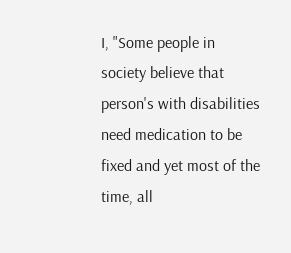I, "Some people in society believe that person's with disabilities need medication to be fixed and yet most of the time, all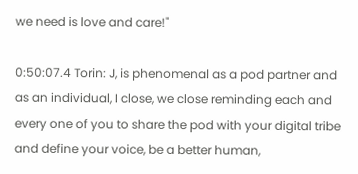we need is love and care!"

0:50:07.4 Torin: J, is phenomenal as a pod partner and as an individual, I close, we close reminding each and every one of you to share the pod with your digital tribe and define your voice, be a better human,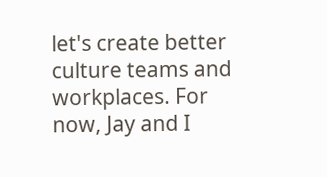let's create better culture teams and workplaces. For now, Jay and I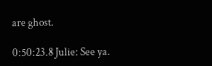are ghost.

0:50:23.8 Julie: See ya.